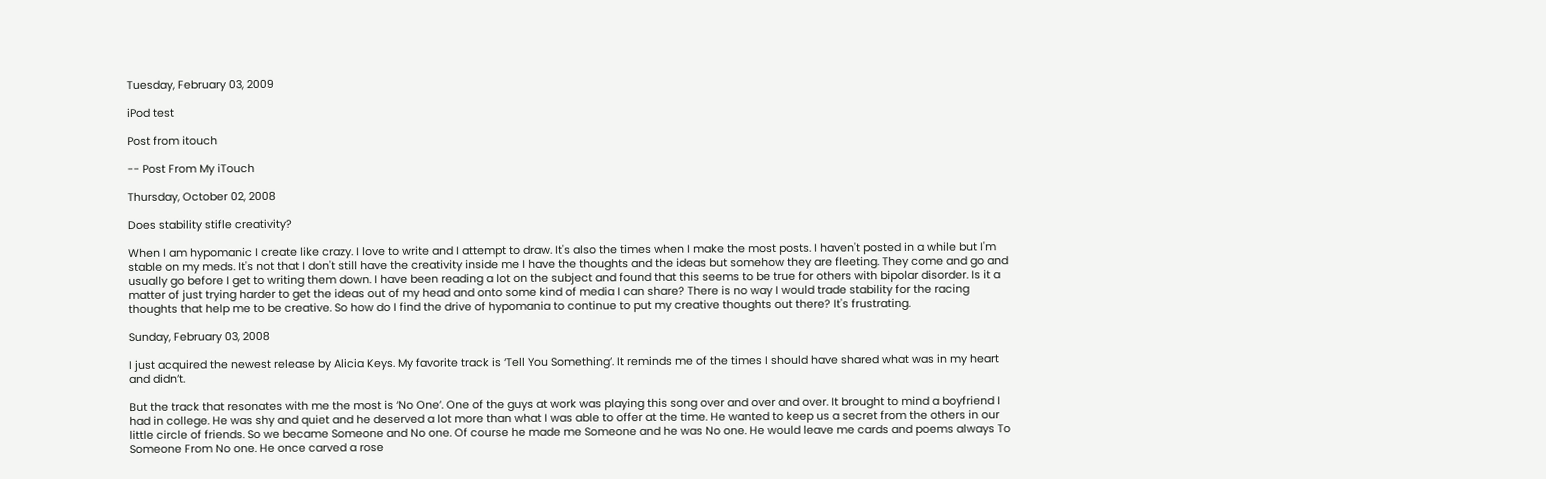Tuesday, February 03, 2009

iPod test

Post from itouch

-- Post From My iTouch

Thursday, October 02, 2008

Does stability stifle creativity?

When I am hypomanic I create like crazy. I love to write and I attempt to draw. It's also the times when I make the most posts. I haven't posted in a while but I'm stable on my meds. It's not that I don't still have the creativity inside me I have the thoughts and the ideas but somehow they are fleeting. They come and go and usually go before I get to writing them down. I have been reading a lot on the subject and found that this seems to be true for others with bipolar disorder. Is it a matter of just trying harder to get the ideas out of my head and onto some kind of media I can share? There is no way I would trade stability for the racing thoughts that help me to be creative. So how do I find the drive of hypomania to continue to put my creative thoughts out there? It's frustrating.

Sunday, February 03, 2008

I just acquired the newest release by Alicia Keys. My favorite track is ‘Tell You Something’. It reminds me of the times I should have shared what was in my heart and didn’t.

But the track that resonates with me the most is ‘No One’. One of the guys at work was playing this song over and over and over. It brought to mind a boyfriend I had in college. He was shy and quiet and he deserved a lot more than what I was able to offer at the time. He wanted to keep us a secret from the others in our little circle of friends. So we became Someone and No one. Of course he made me Someone and he was No one. He would leave me cards and poems always To Someone From No one. He once carved a rose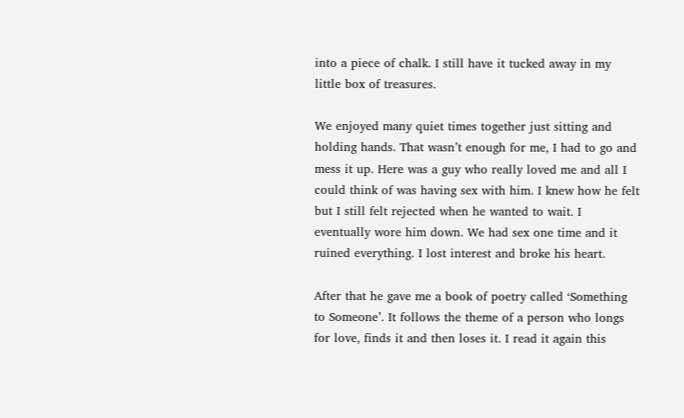into a piece of chalk. I still have it tucked away in my little box of treasures.

We enjoyed many quiet times together just sitting and holding hands. That wasn’t enough for me, I had to go and mess it up. Here was a guy who really loved me and all I could think of was having sex with him. I knew how he felt but I still felt rejected when he wanted to wait. I eventually wore him down. We had sex one time and it ruined everything. I lost interest and broke his heart.

After that he gave me a book of poetry called ‘Something to Someone’. It follows the theme of a person who longs for love, finds it and then loses it. I read it again this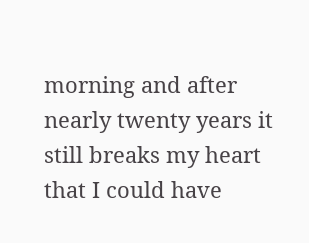morning and after nearly twenty years it still breaks my heart that I could have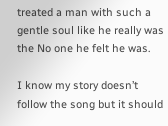treated a man with such a gentle soul like he really was the No one he felt he was.

I know my story doesn’t follow the song but it should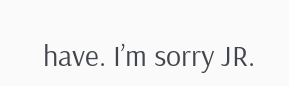have. I’m sorry JR.